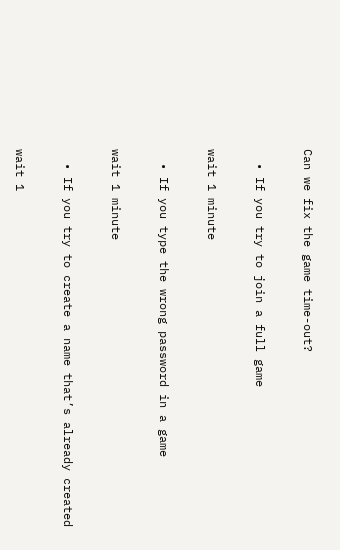Can we fix the game time-out?

  • If you try to join a full game

wait 1 minute

  • If you type the wrong password in a game

wait 1 minute

  • If you try to create a name that’s already created

wait 1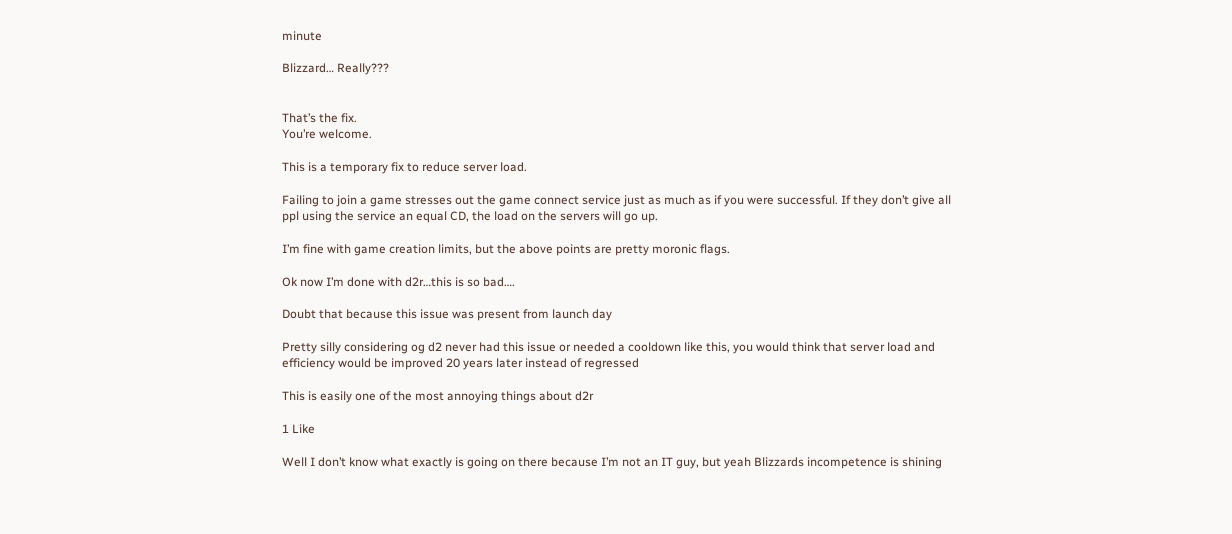minute

Blizzard… Really???


That’s the fix.
You’re welcome.

This is a temporary fix to reduce server load.

Failing to join a game stresses out the game connect service just as much as if you were successful. If they don’t give all ppl using the service an equal CD, the load on the servers will go up.

I’m fine with game creation limits, but the above points are pretty moronic flags.

Ok now I’m done with d2r…this is so bad….

Doubt that because this issue was present from launch day

Pretty silly considering og d2 never had this issue or needed a cooldown like this, you would think that server load and efficiency would be improved 20 years later instead of regressed

This is easily one of the most annoying things about d2r

1 Like

Well I don’t know what exactly is going on there because I’m not an IT guy, but yeah Blizzards incompetence is shining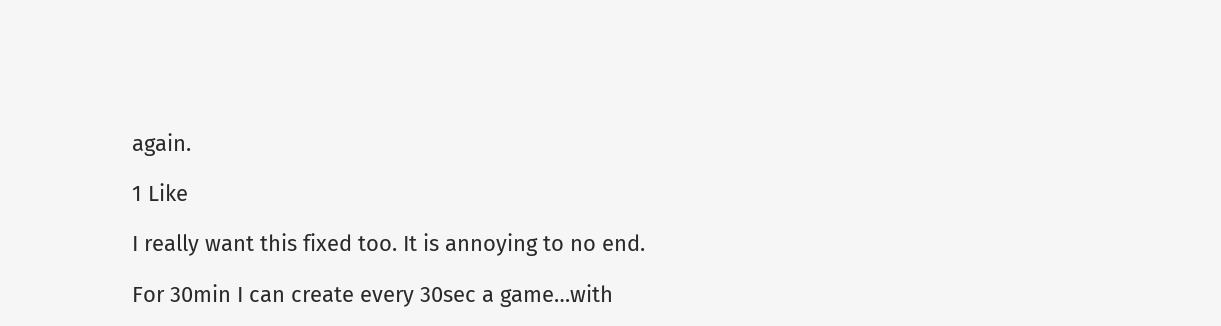again.

1 Like

I really want this fixed too. It is annoying to no end.

For 30min I can create every 30sec a game…with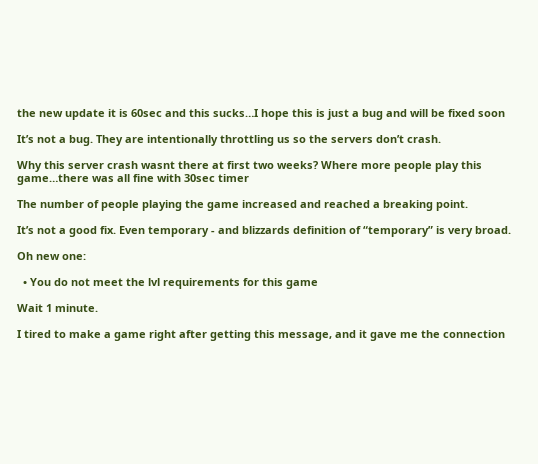the new update it is 60sec and this sucks…I hope this is just a bug and will be fixed soon

It’s not a bug. They are intentionally throttling us so the servers don’t crash.

Why this server crash wasnt there at first two weeks? Where more people play this game…there was all fine with 30sec timer

The number of people playing the game increased and reached a breaking point.

It’s not a good fix. Even temporary - and blizzards definition of “temporary” is very broad.

Oh new one:

  • You do not meet the lvl requirements for this game

Wait 1 minute.

I tired to make a game right after getting this message, and it gave me the connection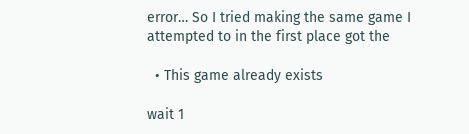error… So I tried making the same game I attempted to in the first place got the

  • This game already exists

wait 1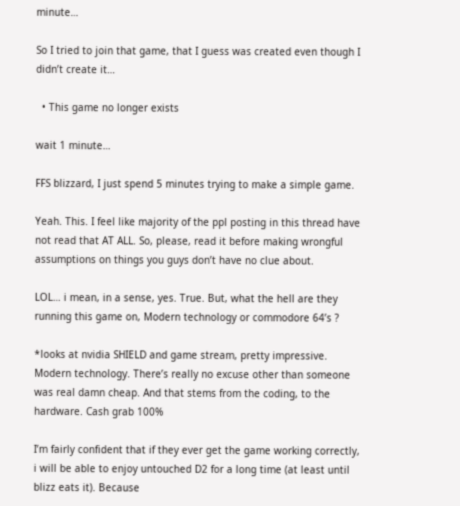minute…

So I tried to join that game, that I guess was created even though I didn’t create it…

  • This game no longer exists

wait 1 minute…

FFS blizzard, I just spend 5 minutes trying to make a simple game.

Yeah. This. I feel like majority of the ppl posting in this thread have not read that AT ALL. So, please, read it before making wrongful assumptions on things you guys don’t have no clue about.

LOL… i mean, in a sense, yes. True. But, what the hell are they running this game on, Modern technology or commodore 64’s ?

*looks at nvidia SHIELD and game stream, pretty impressive. Modern technology. There’s really no excuse other than someone was real damn cheap. And that stems from the coding, to the hardware. Cash grab 100%

I’m fairly confident that if they ever get the game working correctly, i will be able to enjoy untouched D2 for a long time (at least until blizz eats it). Because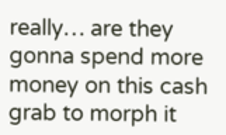really… are they gonna spend more money on this cash grab to morph it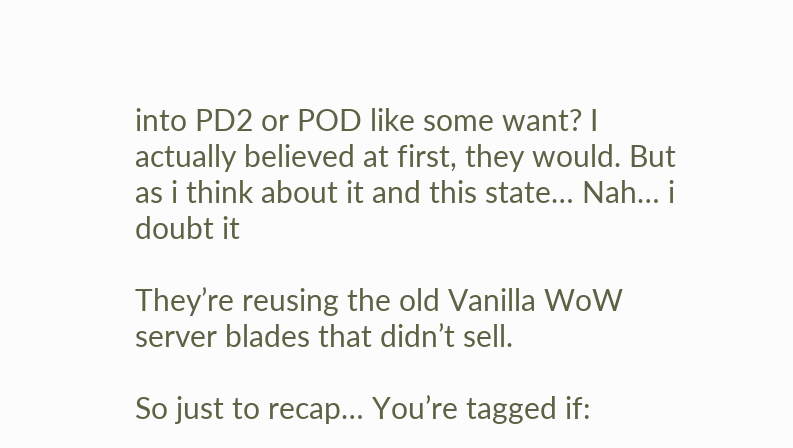into PD2 or POD like some want? I actually believed at first, they would. But as i think about it and this state… Nah… i doubt it

They’re reusing the old Vanilla WoW server blades that didn’t sell.

So just to recap… You’re tagged if: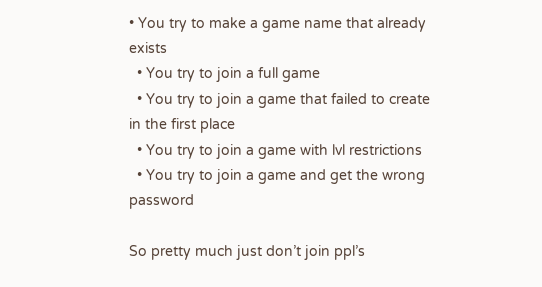• You try to make a game name that already exists
  • You try to join a full game
  • You try to join a game that failed to create in the first place
  • You try to join a game with lvl restrictions
  • You try to join a game and get the wrong password

So pretty much just don’t join ppl’s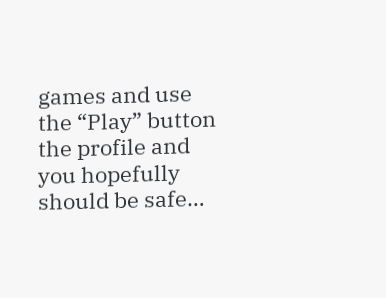games and use the “Play” button the profile and you hopefully should be safe…